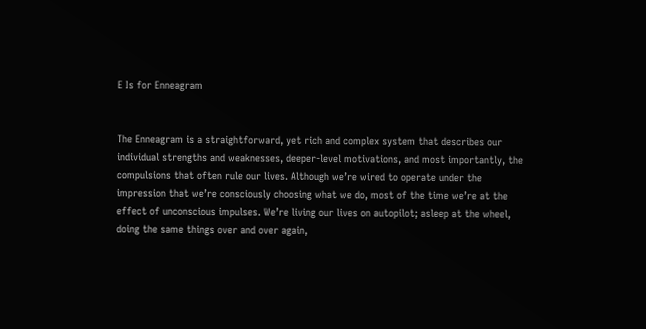E Is for Enneagram


The Enneagram is a straightforward, yet rich and complex system that describes our individual strengths and weaknesses, deeper-level motivations, and most importantly, the compulsions that often rule our lives. Although we’re wired to operate under the impression that we’re consciously choosing what we do, most of the time we’re at the effect of unconscious impulses. We’re living our lives on autopilot; asleep at the wheel, doing the same things over and over again,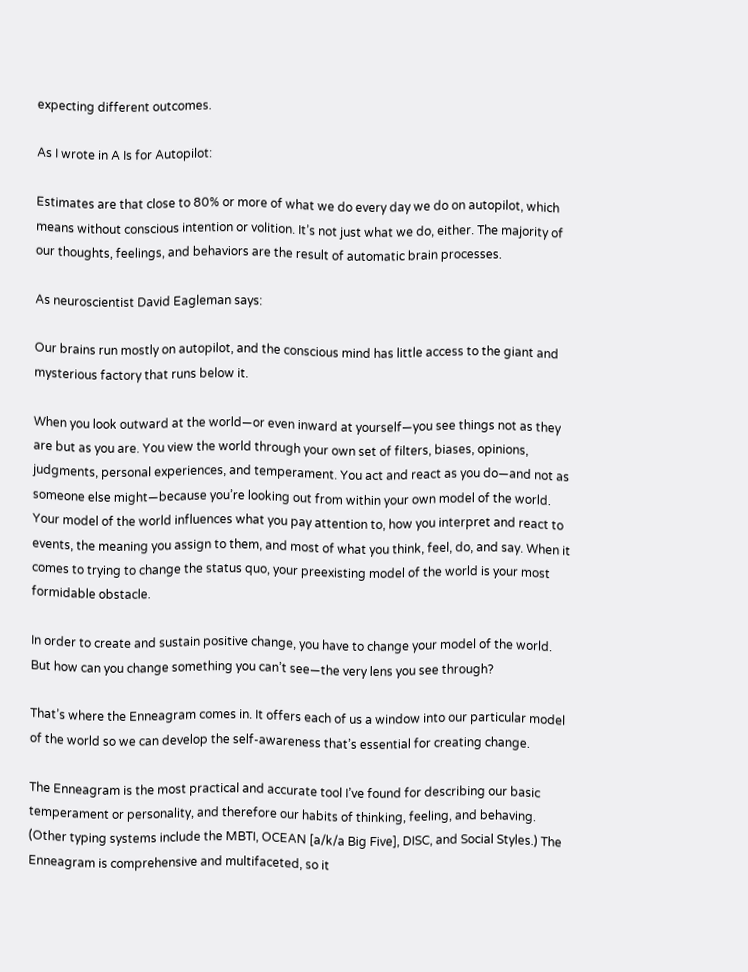expecting different outcomes.

As I wrote in A Is for Autopilot:

Estimates are that close to 80% or more of what we do every day we do on autopilot, which means without conscious intention or volition. It’s not just what we do, either. The majority of our thoughts, feelings, and behaviors are the result of automatic brain processes.

As neuroscientist David Eagleman says:

Our brains run mostly on autopilot, and the conscious mind has little access to the giant and mysterious factory that runs below it.

When you look outward at the world—or even inward at yourself—you see things not as they are but as you are. You view the world through your own set of filters, biases, opinions, judgments, personal experiences, and temperament. You act and react as you do—and not as someone else might—because you’re looking out from within your own model of the world. Your model of the world influences what you pay attention to, how you interpret and react to events, the meaning you assign to them, and most of what you think, feel, do, and say. When it comes to trying to change the status quo, your preexisting model of the world is your most formidable obstacle.

In order to create and sustain positive change, you have to change your model of the world. But how can you change something you can’t see—the very lens you see through?

That’s where the Enneagram comes in. It offers each of us a window into our particular model of the world so we can develop the self-awareness that’s essential for creating change.

The Enneagram is the most practical and accurate tool I’ve found for describing our basic temperament or personality, and therefore our habits of thinking, feeling, and behaving. (Other typing systems include the MBTI, OCEAN [a/k/a Big Five], DISC, and Social Styles.) The Enneagram is comprehensive and multifaceted, so it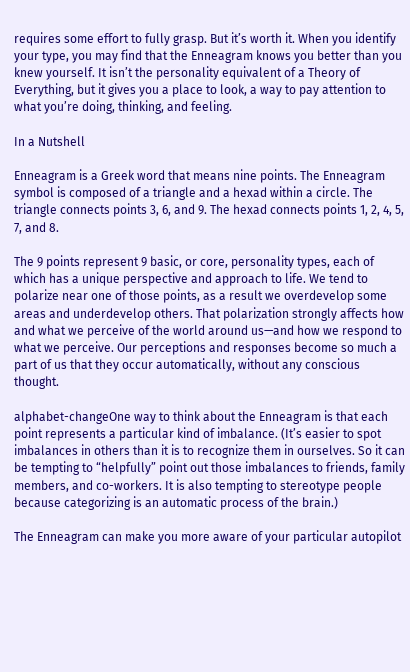requires some effort to fully grasp. But it’s worth it. When you identify your type, you may find that the Enneagram knows you better than you knew yourself. It isn’t the personality equivalent of a Theory of Everything, but it gives you a place to look, a way to pay attention to what you’re doing, thinking, and feeling.

In a Nutshell

Enneagram is a Greek word that means nine points. The Enneagram symbol is composed of a triangle and a hexad within a circle. The triangle connects points 3, 6, and 9. The hexad connects points 1, 2, 4, 5, 7, and 8.

The 9 points represent 9 basic, or core, personality types, each of which has a unique perspective and approach to life. We tend to polarize near one of those points, as a result we overdevelop some areas and underdevelop others. That polarization strongly affects how and what we perceive of the world around us—and how we respond to what we perceive. Our perceptions and responses become so much a part of us that they occur automatically, without any conscious thought.

alphabet-changeOne way to think about the Enneagram is that each point represents a particular kind of imbalance. (It’s easier to spot imbalances in others than it is to recognize them in ourselves. So it can be tempting to “helpfully” point out those imbalances to friends, family members, and co-workers. It is also tempting to stereotype people because categorizing is an automatic process of the brain.)

The Enneagram can make you more aware of your particular autopilot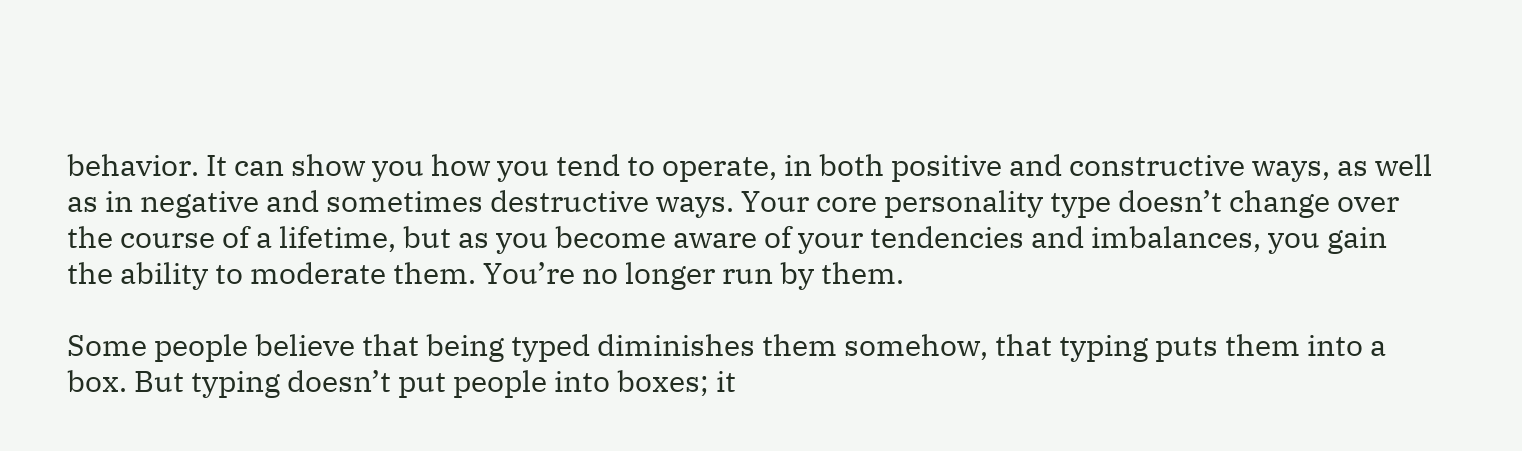behavior. It can show you how you tend to operate, in both positive and constructive ways, as well as in negative and sometimes destructive ways. Your core personality type doesn’t change over the course of a lifetime, but as you become aware of your tendencies and imbalances, you gain the ability to moderate them. You’re no longer run by them.

Some people believe that being typed diminishes them somehow, that typing puts them into a box. But typing doesn’t put people into boxes; it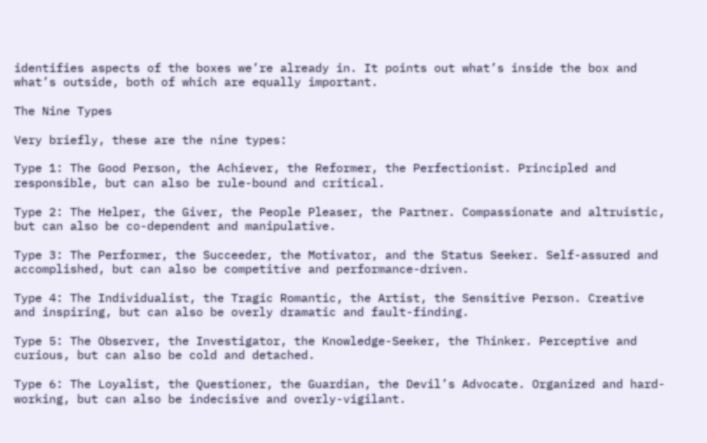identifies aspects of the boxes we’re already in. It points out what’s inside the box and what’s outside, both of which are equally important.

The Nine Types

Very briefly, these are the nine types:

Type 1: The Good Person, the Achiever, the Reformer, the Perfectionist. Principled and responsible, but can also be rule-bound and critical.

Type 2: The Helper, the Giver, the People Pleaser, the Partner. Compassionate and altruistic, but can also be co-dependent and manipulative.

Type 3: The Performer, the Succeeder, the Motivator, and the Status Seeker. Self-assured and accomplished, but can also be competitive and performance-driven.

Type 4: The Individualist, the Tragic Romantic, the Artist, the Sensitive Person. Creative and inspiring, but can also be overly dramatic and fault-finding.

Type 5: The Observer, the Investigator, the Knowledge-Seeker, the Thinker. Perceptive and curious, but can also be cold and detached.

Type 6: The Loyalist, the Questioner, the Guardian, the Devil’s Advocate. Organized and hard-working, but can also be indecisive and overly-vigilant.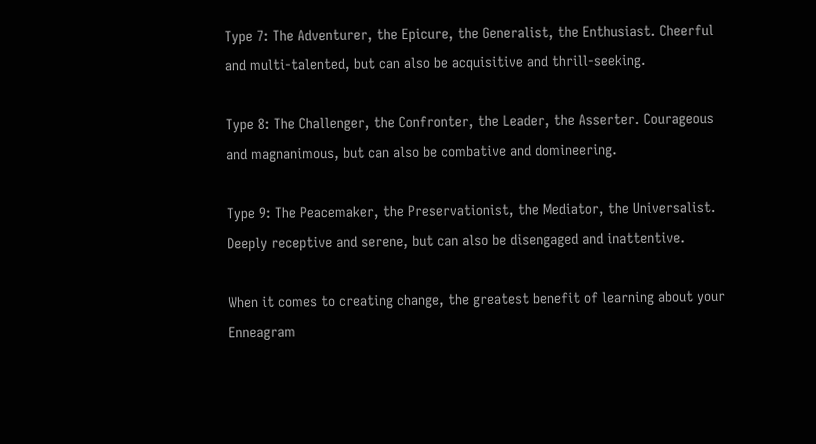Type 7: The Adventurer, the Epicure, the Generalist, the Enthusiast. Cheerful and multi-talented, but can also be acquisitive and thrill-seeking.

Type 8: The Challenger, the Confronter, the Leader, the Asserter. Courageous and magnanimous, but can also be combative and domineering.

Type 9: The Peacemaker, the Preservationist, the Mediator, the Universalist. Deeply receptive and serene, but can also be disengaged and inattentive.

When it comes to creating change, the greatest benefit of learning about your Enneagram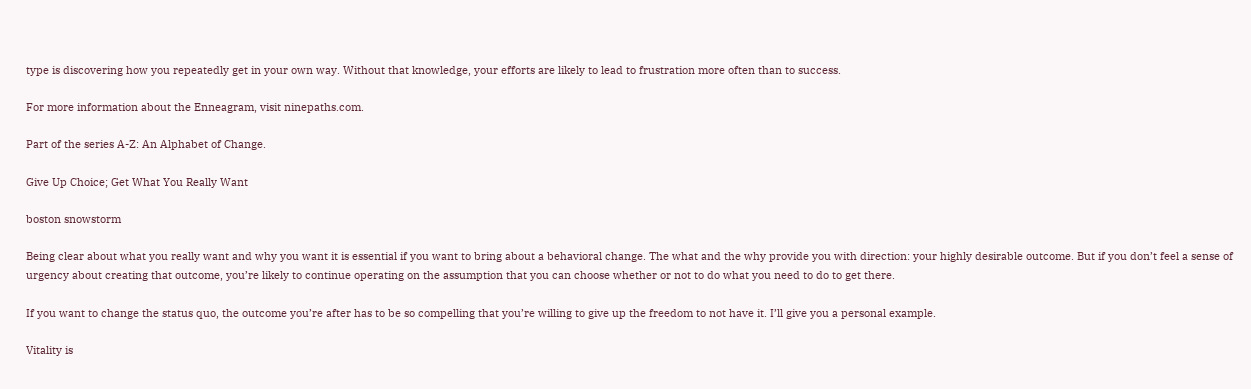type is discovering how you repeatedly get in your own way. Without that knowledge, your efforts are likely to lead to frustration more often than to success.

For more information about the Enneagram, visit ninepaths.com.

Part of the series A-Z: An Alphabet of Change.

Give Up Choice; Get What You Really Want

boston snowstorm

Being clear about what you really want and why you want it is essential if you want to bring about a behavioral change. The what and the why provide you with direction: your highly desirable outcome. But if you don’t feel a sense of urgency about creating that outcome, you’re likely to continue operating on the assumption that you can choose whether or not to do what you need to do to get there.

If you want to change the status quo, the outcome you’re after has to be so compelling that you’re willing to give up the freedom to not have it. I’ll give you a personal example.

Vitality is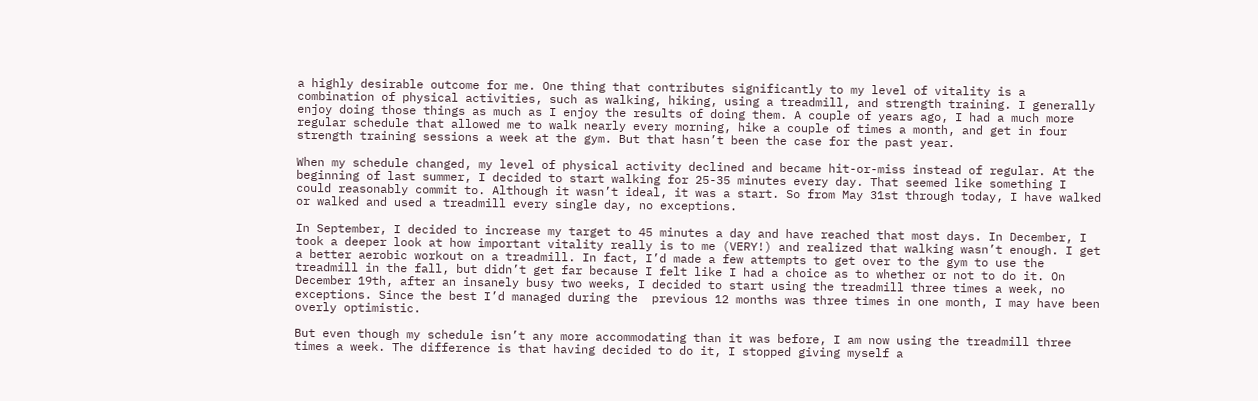a highly desirable outcome for me. One thing that contributes significantly to my level of vitality is a combination of physical activities, such as walking, hiking, using a treadmill, and strength training. I generally enjoy doing those things as much as I enjoy the results of doing them. A couple of years ago, I had a much more regular schedule that allowed me to walk nearly every morning, hike a couple of times a month, and get in four strength training sessions a week at the gym. But that hasn’t been the case for the past year.

When my schedule changed, my level of physical activity declined and became hit-or-miss instead of regular. At the beginning of last summer, I decided to start walking for 25-35 minutes every day. That seemed like something I could reasonably commit to. Although it wasn’t ideal, it was a start. So from May 31st through today, I have walked or walked and used a treadmill every single day, no exceptions.

In September, I decided to increase my target to 45 minutes a day and have reached that most days. In December, I took a deeper look at how important vitality really is to me (VERY!) and realized that walking wasn’t enough. I get a better aerobic workout on a treadmill. In fact, I’d made a few attempts to get over to the gym to use the treadmill in the fall, but didn’t get far because I felt like I had a choice as to whether or not to do it. On December 19th, after an insanely busy two weeks, I decided to start using the treadmill three times a week, no exceptions. Since the best I’d managed during the  previous 12 months was three times in one month, I may have been overly optimistic.

But even though my schedule isn’t any more accommodating than it was before, I am now using the treadmill three times a week. The difference is that having decided to do it, I stopped giving myself a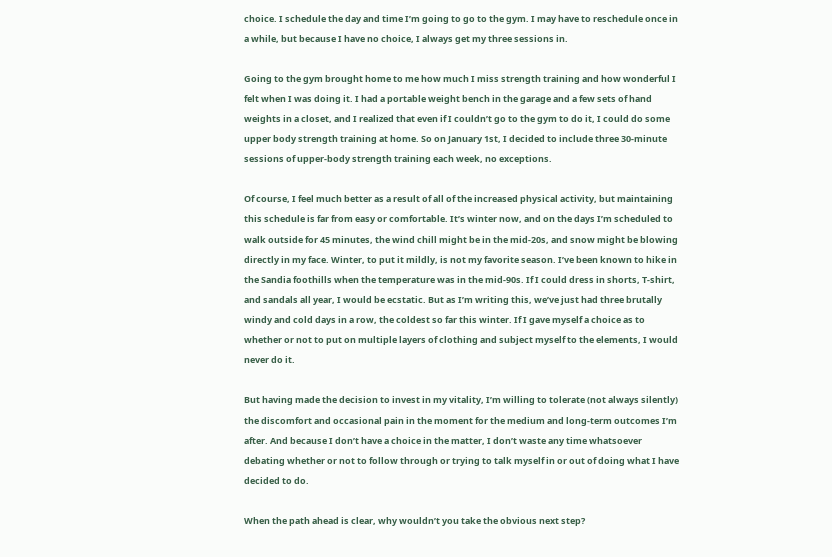choice. I schedule the day and time I’m going to go to the gym. I may have to reschedule once in a while, but because I have no choice, I always get my three sessions in.

Going to the gym brought home to me how much I miss strength training and how wonderful I felt when I was doing it. I had a portable weight bench in the garage and a few sets of hand weights in a closet, and I realized that even if I couldn’t go to the gym to do it, I could do some upper body strength training at home. So on January 1st, I decided to include three 30-minute sessions of upper-body strength training each week, no exceptions.

Of course, I feel much better as a result of all of the increased physical activity, but maintaining this schedule is far from easy or comfortable. It’s winter now, and on the days I’m scheduled to walk outside for 45 minutes, the wind chill might be in the mid-20s, and snow might be blowing directly in my face. Winter, to put it mildly, is not my favorite season. I’ve been known to hike in the Sandia foothills when the temperature was in the mid-90s. If I could dress in shorts, T-shirt, and sandals all year, I would be ecstatic. But as I’m writing this, we’ve just had three brutally windy and cold days in a row, the coldest so far this winter. If I gave myself a choice as to whether or not to put on multiple layers of clothing and subject myself to the elements, I would never do it.

But having made the decision to invest in my vitality, I’m willing to tolerate (not always silently) the discomfort and occasional pain in the moment for the medium and long-term outcomes I’m after. And because I don’t have a choice in the matter, I don’t waste any time whatsoever debating whether or not to follow through or trying to talk myself in or out of doing what I have decided to do.

When the path ahead is clear, why wouldn’t you take the obvious next step?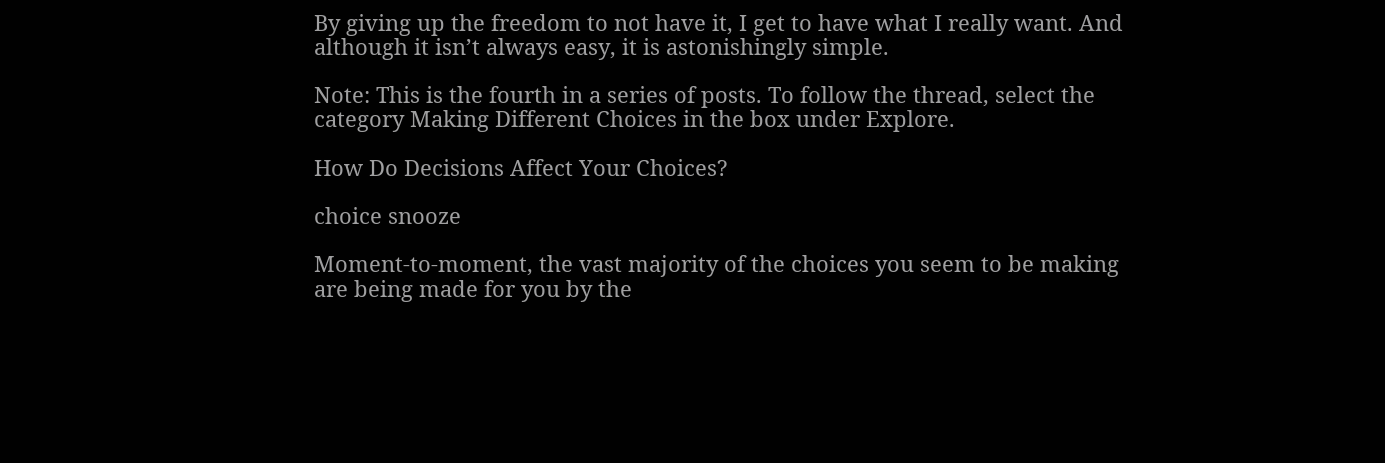By giving up the freedom to not have it, I get to have what I really want. And although it isn’t always easy, it is astonishingly simple.

Note: This is the fourth in a series of posts. To follow the thread, select the category Making Different Choices in the box under Explore.

How Do Decisions Affect Your Choices?

choice snooze

Moment-to-moment, the vast majority of the choices you seem to be making are being made for you by the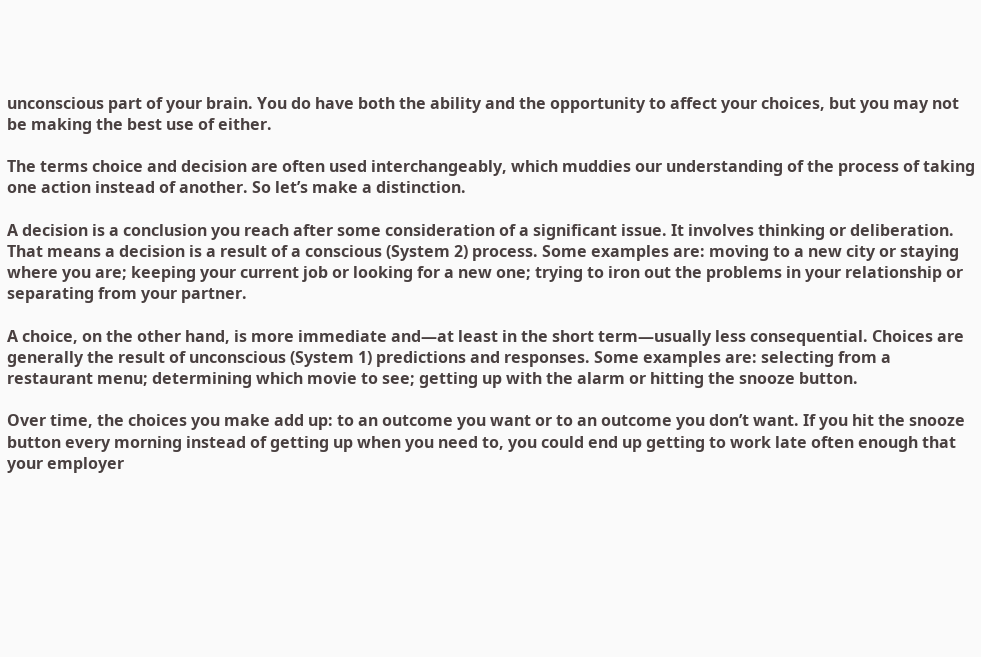unconscious part of your brain. You do have both the ability and the opportunity to affect your choices, but you may not be making the best use of either.

The terms choice and decision are often used interchangeably, which muddies our understanding of the process of taking one action instead of another. So let’s make a distinction.

A decision is a conclusion you reach after some consideration of a significant issue. It involves thinking or deliberation. That means a decision is a result of a conscious (System 2) process. Some examples are: moving to a new city or staying where you are; keeping your current job or looking for a new one; trying to iron out the problems in your relationship or separating from your partner.

A choice, on the other hand, is more immediate and—at least in the short term—usually less consequential. Choices are generally the result of unconscious (System 1) predictions and responses. Some examples are: selecting from a restaurant menu; determining which movie to see; getting up with the alarm or hitting the snooze button.

Over time, the choices you make add up: to an outcome you want or to an outcome you don’t want. If you hit the snooze button every morning instead of getting up when you need to, you could end up getting to work late often enough that your employer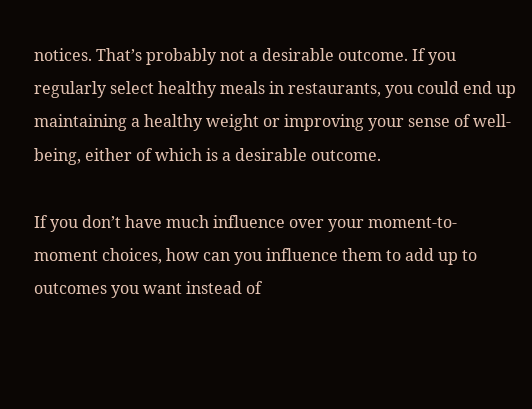notices. That’s probably not a desirable outcome. If you regularly select healthy meals in restaurants, you could end up maintaining a healthy weight or improving your sense of well-being, either of which is a desirable outcome.

If you don’t have much influence over your moment-to-moment choices, how can you influence them to add up to outcomes you want instead of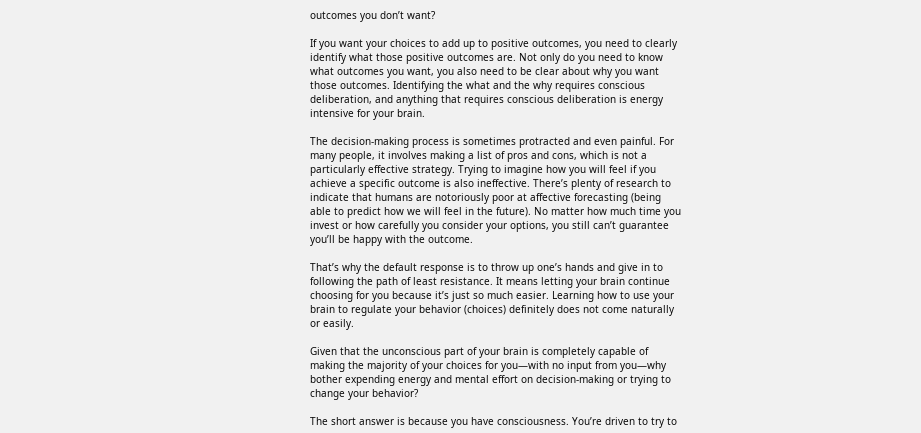outcomes you don’t want?

If you want your choices to add up to positive outcomes, you need to clearly identify what those positive outcomes are. Not only do you need to know what outcomes you want, you also need to be clear about why you want those outcomes. Identifying the what and the why requires conscious deliberation, and anything that requires conscious deliberation is energy intensive for your brain.

The decision-making process is sometimes protracted and even painful. For many people, it involves making a list of pros and cons, which is not a particularly effective strategy. Trying to imagine how you will feel if you achieve a specific outcome is also ineffective. There’s plenty of research to indicate that humans are notoriously poor at affective forecasting (being able to predict how we will feel in the future). No matter how much time you invest or how carefully you consider your options, you still can’t guarantee you’ll be happy with the outcome.

That’s why the default response is to throw up one’s hands and give in to following the path of least resistance. It means letting your brain continue choosing for you because it’s just so much easier. Learning how to use your brain to regulate your behavior (choices) definitely does not come naturally or easily.

Given that the unconscious part of your brain is completely capable of making the majority of your choices for you—with no input from you—why bother expending energy and mental effort on decision-making or trying to change your behavior?

The short answer is because you have consciousness. You’re driven to try to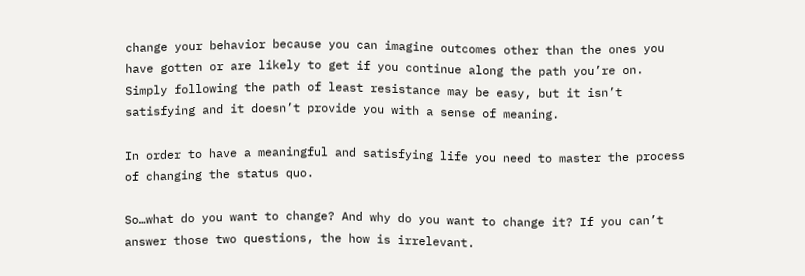change your behavior because you can imagine outcomes other than the ones you have gotten or are likely to get if you continue along the path you’re on. Simply following the path of least resistance may be easy, but it isn’t satisfying and it doesn’t provide you with a sense of meaning.

In order to have a meaningful and satisfying life you need to master the process of changing the status quo.

So…what do you want to change? And why do you want to change it? If you can’t answer those two questions, the how is irrelevant.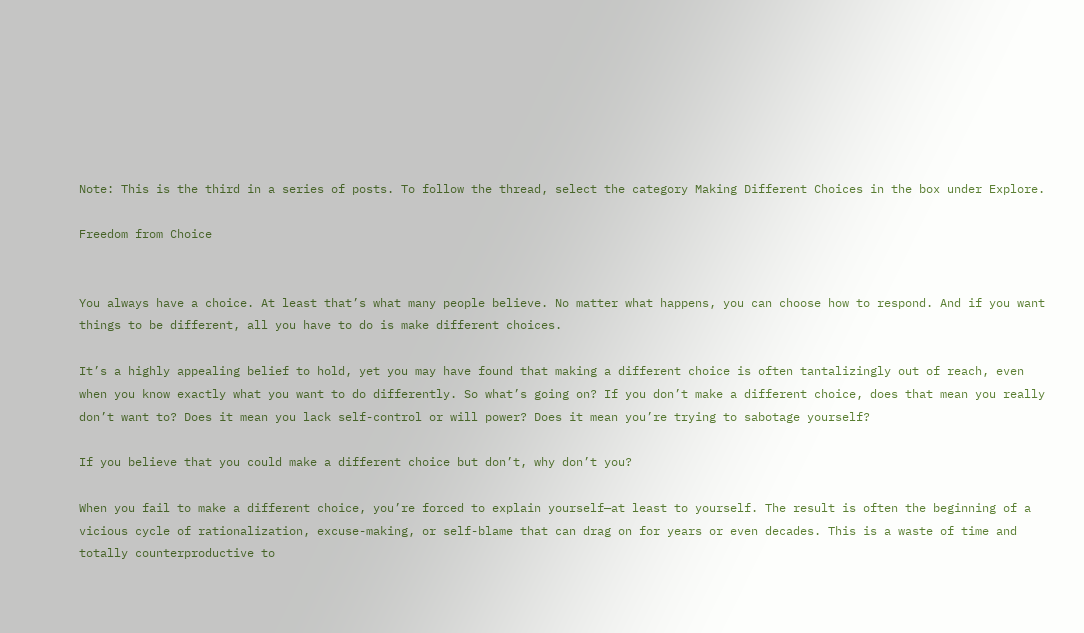Note: This is the third in a series of posts. To follow the thread, select the category Making Different Choices in the box under Explore.

Freedom from Choice


You always have a choice. At least that’s what many people believe. No matter what happens, you can choose how to respond. And if you want things to be different, all you have to do is make different choices.

It’s a highly appealing belief to hold, yet you may have found that making a different choice is often tantalizingly out of reach, even when you know exactly what you want to do differently. So what’s going on? If you don’t make a different choice, does that mean you really don’t want to? Does it mean you lack self-control or will power? Does it mean you’re trying to sabotage yourself?

If you believe that you could make a different choice but don’t, why don’t you?

When you fail to make a different choice, you’re forced to explain yourself—at least to yourself. The result is often the beginning of a vicious cycle of rationalization, excuse-making, or self-blame that can drag on for years or even decades. This is a waste of time and totally counterproductive to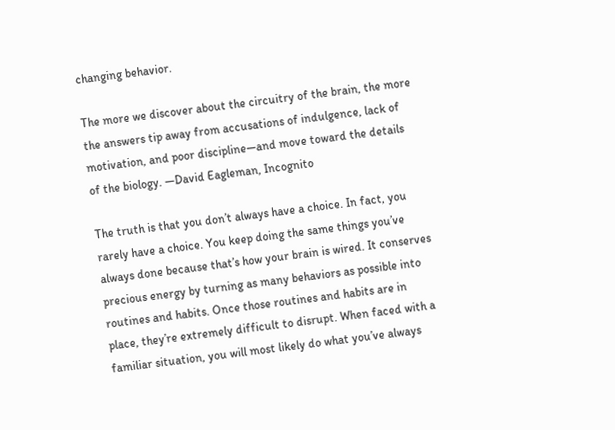changing behavior.

The more we discover about the circuitry of the brain, the more the answers tip away from accusations of indulgence, lack of motivation, and poor discipline—and move toward the details of the biology. —David Eagleman, Incognito

The truth is that you don’t always have a choice. In fact, you rarely have a choice. You keep doing the same things you’ve always done because that’s how your brain is wired. It conserves precious energy by turning as many behaviors as possible into routines and habits. Once those routines and habits are in place, they’re extremely difficult to disrupt. When faced with a familiar situation, you will most likely do what you’ve always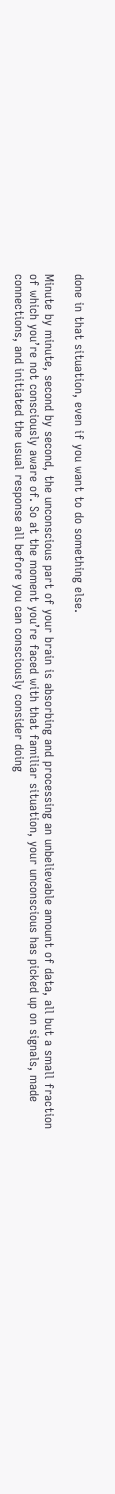done in that situation, even if you want to do something else.

Minute by minute, second by second, the unconscious part of your brain is absorbing and processing an unbelievable amount of data, all but a small fraction of which you’re not consciously aware of. So at the moment you’re faced with that familiar situation, your unconscious has picked up on signals, made connections, and initiated the usual response all before you can consciously consider doing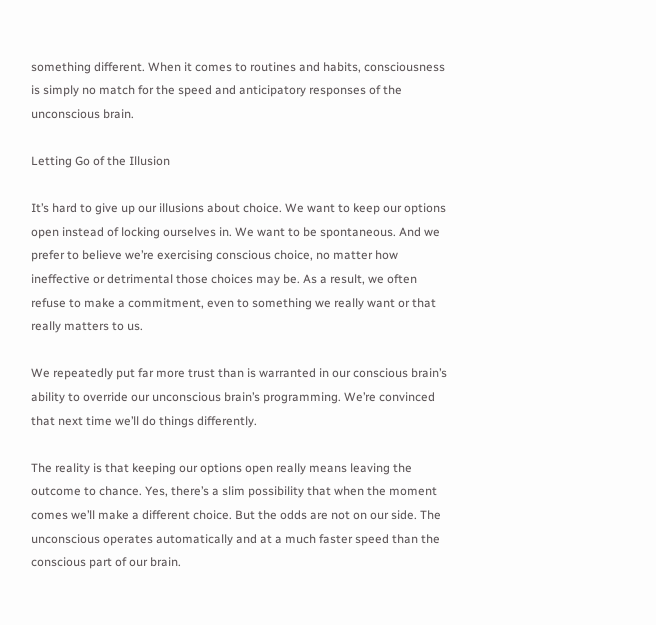something different. When it comes to routines and habits, consciousness is simply no match for the speed and anticipatory responses of the unconscious brain.

Letting Go of the Illusion

It’s hard to give up our illusions about choice. We want to keep our options open instead of locking ourselves in. We want to be spontaneous. And we prefer to believe we’re exercising conscious choice, no matter how ineffective or detrimental those choices may be. As a result, we often refuse to make a commitment, even to something we really want or that really matters to us.

We repeatedly put far more trust than is warranted in our conscious brain’s ability to override our unconscious brain’s programming. We’re convinced that next time we’ll do things differently.

The reality is that keeping our options open really means leaving the outcome to chance. Yes, there’s a slim possibility that when the moment comes we’ll make a different choice. But the odds are not on our side. The unconscious operates automatically and at a much faster speed than the conscious part of our brain.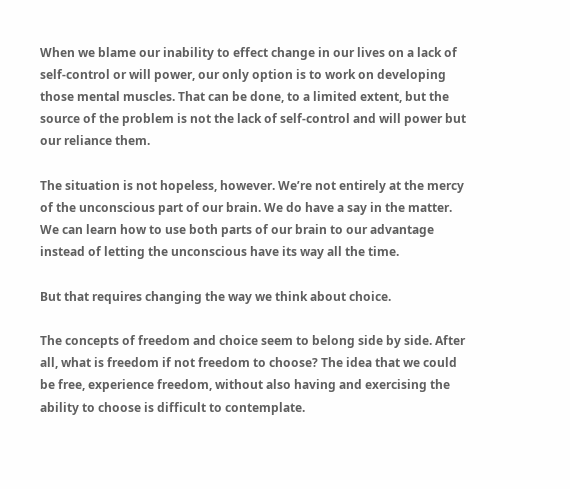When we blame our inability to effect change in our lives on a lack of self-control or will power, our only option is to work on developing those mental muscles. That can be done, to a limited extent, but the source of the problem is not the lack of self-control and will power but our reliance them.

The situation is not hopeless, however. We’re not entirely at the mercy of the unconscious part of our brain. We do have a say in the matter. We can learn how to use both parts of our brain to our advantage instead of letting the unconscious have its way all the time.

But that requires changing the way we think about choice.

The concepts of freedom and choice seem to belong side by side. After all, what is freedom if not freedom to choose? The idea that we could be free, experience freedom, without also having and exercising the ability to choose is difficult to contemplate.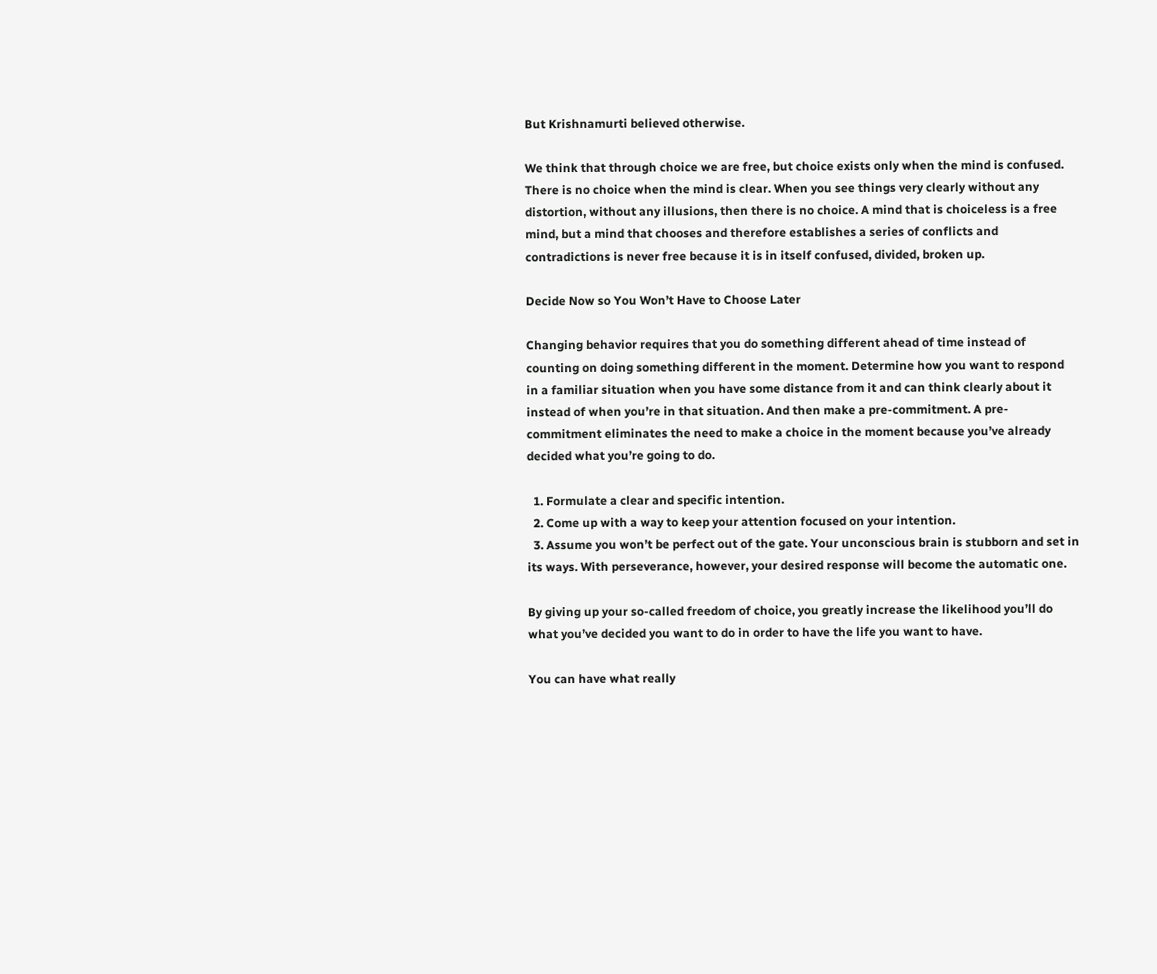But Krishnamurti believed otherwise.

We think that through choice we are free, but choice exists only when the mind is confused. There is no choice when the mind is clear. When you see things very clearly without any distortion, without any illusions, then there is no choice. A mind that is choiceless is a free mind, but a mind that chooses and therefore establishes a series of conflicts and contradictions is never free because it is in itself confused, divided, broken up.

Decide Now so You Won’t Have to Choose Later

Changing behavior requires that you do something different ahead of time instead of counting on doing something different in the moment. Determine how you want to respond in a familiar situation when you have some distance from it and can think clearly about it instead of when you’re in that situation. And then make a pre-commitment. A pre-commitment eliminates the need to make a choice in the moment because you’ve already decided what you’re going to do.

  1. Formulate a clear and specific intention.
  2. Come up with a way to keep your attention focused on your intention.
  3. Assume you won’t be perfect out of the gate. Your unconscious brain is stubborn and set in its ways. With perseverance, however, your desired response will become the automatic one.

By giving up your so-called freedom of choice, you greatly increase the likelihood you’ll do what you’ve decided you want to do in order to have the life you want to have.

You can have what really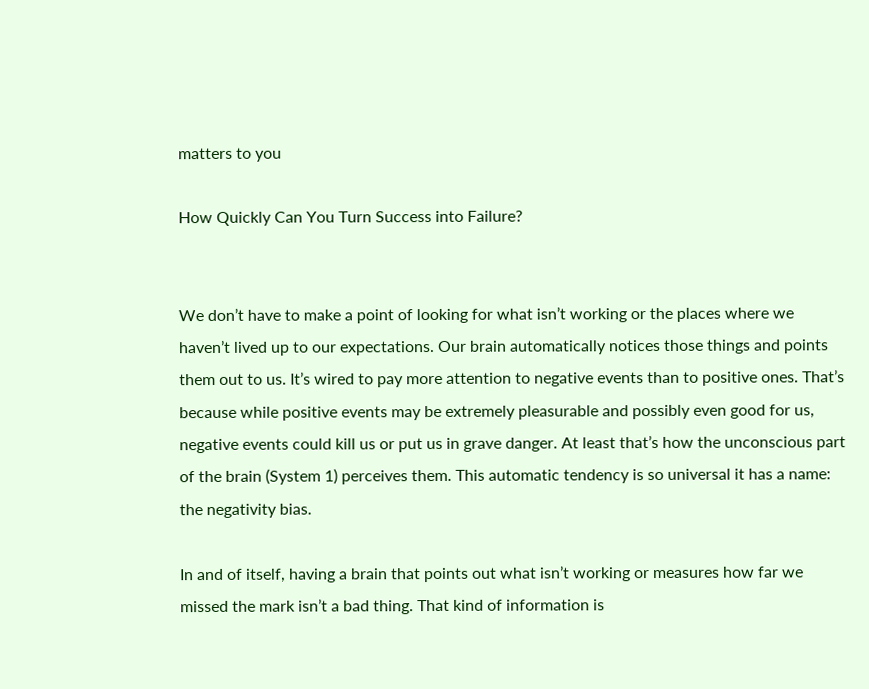matters to you

How Quickly Can You Turn Success into Failure?


We don’t have to make a point of looking for what isn’t working or the places where we haven’t lived up to our expectations. Our brain automatically notices those things and points them out to us. It’s wired to pay more attention to negative events than to positive ones. That’s because while positive events may be extremely pleasurable and possibly even good for us, negative events could kill us or put us in grave danger. At least that’s how the unconscious part of the brain (System 1) perceives them. This automatic tendency is so universal it has a name: the negativity bias.

In and of itself, having a brain that points out what isn’t working or measures how far we missed the mark isn’t a bad thing. That kind of information is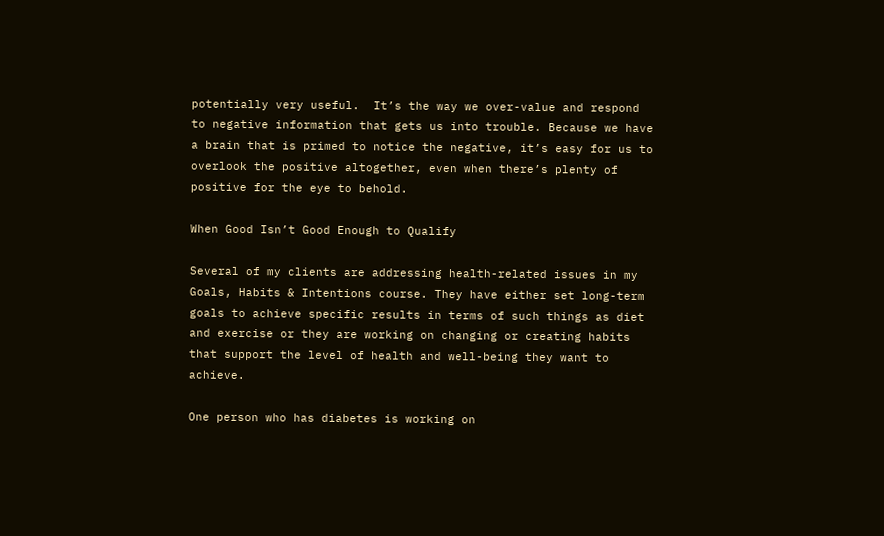potentially very useful.  It’s the way we over-value and respond to negative information that gets us into trouble. Because we have a brain that is primed to notice the negative, it’s easy for us to overlook the positive altogether, even when there’s plenty of positive for the eye to behold.

When Good Isn’t Good Enough to Qualify

Several of my clients are addressing health-related issues in my Goals, Habits & Intentions course. They have either set long-term goals to achieve specific results in terms of such things as diet and exercise or they are working on changing or creating habits that support the level of health and well-being they want to achieve.

One person who has diabetes is working on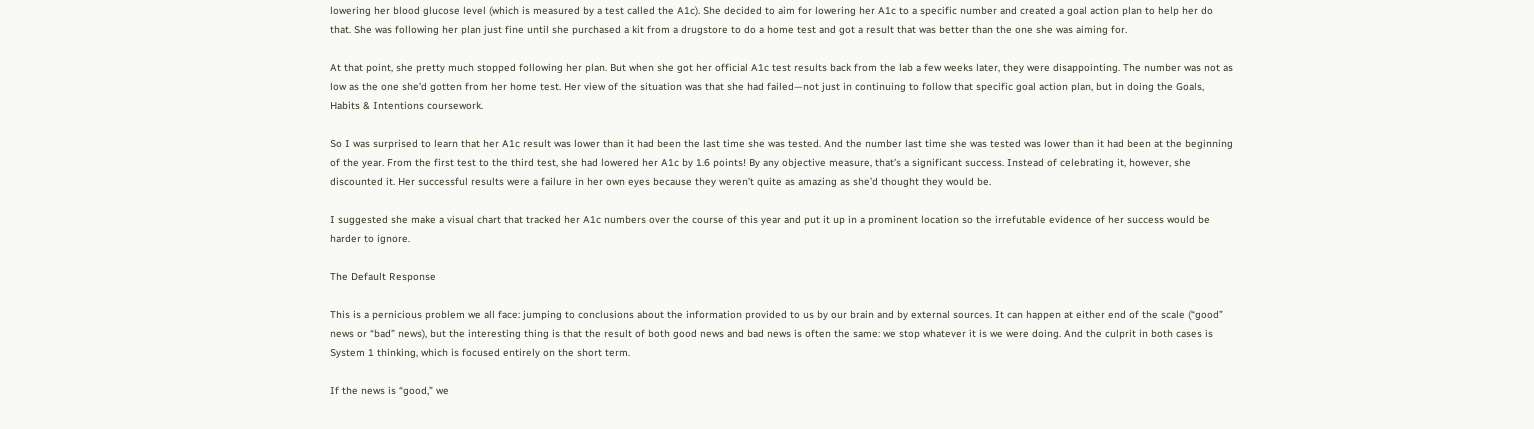lowering her blood glucose level (which is measured by a test called the A1c). She decided to aim for lowering her A1c to a specific number and created a goal action plan to help her do that. She was following her plan just fine until she purchased a kit from a drugstore to do a home test and got a result that was better than the one she was aiming for.

At that point, she pretty much stopped following her plan. But when she got her official A1c test results back from the lab a few weeks later, they were disappointing. The number was not as low as the one she’d gotten from her home test. Her view of the situation was that she had failed—not just in continuing to follow that specific goal action plan, but in doing the Goals, Habits & Intentions coursework.

So I was surprised to learn that her A1c result was lower than it had been the last time she was tested. And the number last time she was tested was lower than it had been at the beginning of the year. From the first test to the third test, she had lowered her A1c by 1.6 points! By any objective measure, that’s a significant success. Instead of celebrating it, however, she discounted it. Her successful results were a failure in her own eyes because they weren’t quite as amazing as she’d thought they would be.

I suggested she make a visual chart that tracked her A1c numbers over the course of this year and put it up in a prominent location so the irrefutable evidence of her success would be harder to ignore.

The Default Response

This is a pernicious problem we all face: jumping to conclusions about the information provided to us by our brain and by external sources. It can happen at either end of the scale (“good” news or “bad” news), but the interesting thing is that the result of both good news and bad news is often the same: we stop whatever it is we were doing. And the culprit in both cases is System 1 thinking, which is focused entirely on the short term.

If the news is “good,” we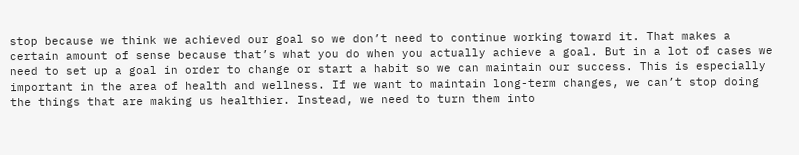stop because we think we achieved our goal so we don’t need to continue working toward it. That makes a certain amount of sense because that’s what you do when you actually achieve a goal. But in a lot of cases we need to set up a goal in order to change or start a habit so we can maintain our success. This is especially important in the area of health and wellness. If we want to maintain long-term changes, we can’t stop doing the things that are making us healthier. Instead, we need to turn them into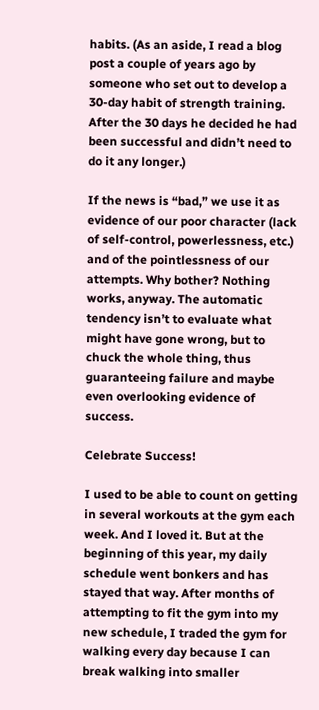habits. (As an aside, I read a blog post a couple of years ago by someone who set out to develop a 30-day habit of strength training. After the 30 days he decided he had been successful and didn’t need to do it any longer.)

If the news is “bad,” we use it as evidence of our poor character (lack of self-control, powerlessness, etc.) and of the pointlessness of our attempts. Why bother? Nothing works, anyway. The automatic tendency isn’t to evaluate what might have gone wrong, but to chuck the whole thing, thus guaranteeing failure and maybe even overlooking evidence of success.

Celebrate Success!

I used to be able to count on getting in several workouts at the gym each week. And I loved it. But at the beginning of this year, my daily schedule went bonkers and has stayed that way. After months of attempting to fit the gym into my new schedule, I traded the gym for walking every day because I can break walking into smaller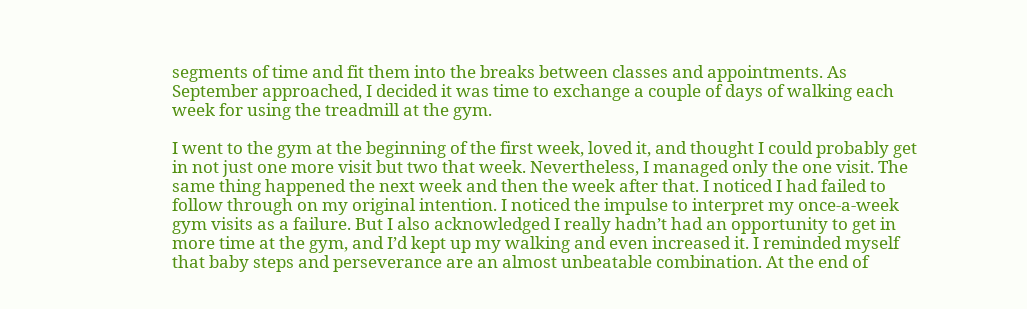segments of time and fit them into the breaks between classes and appointments. As September approached, I decided it was time to exchange a couple of days of walking each week for using the treadmill at the gym.

I went to the gym at the beginning of the first week, loved it, and thought I could probably get in not just one more visit but two that week. Nevertheless, I managed only the one visit. The same thing happened the next week and then the week after that. I noticed I had failed to follow through on my original intention. I noticed the impulse to interpret my once-a-week gym visits as a failure. But I also acknowledged I really hadn’t had an opportunity to get in more time at the gym, and I’d kept up my walking and even increased it. I reminded myself that baby steps and perseverance are an almost unbeatable combination. At the end of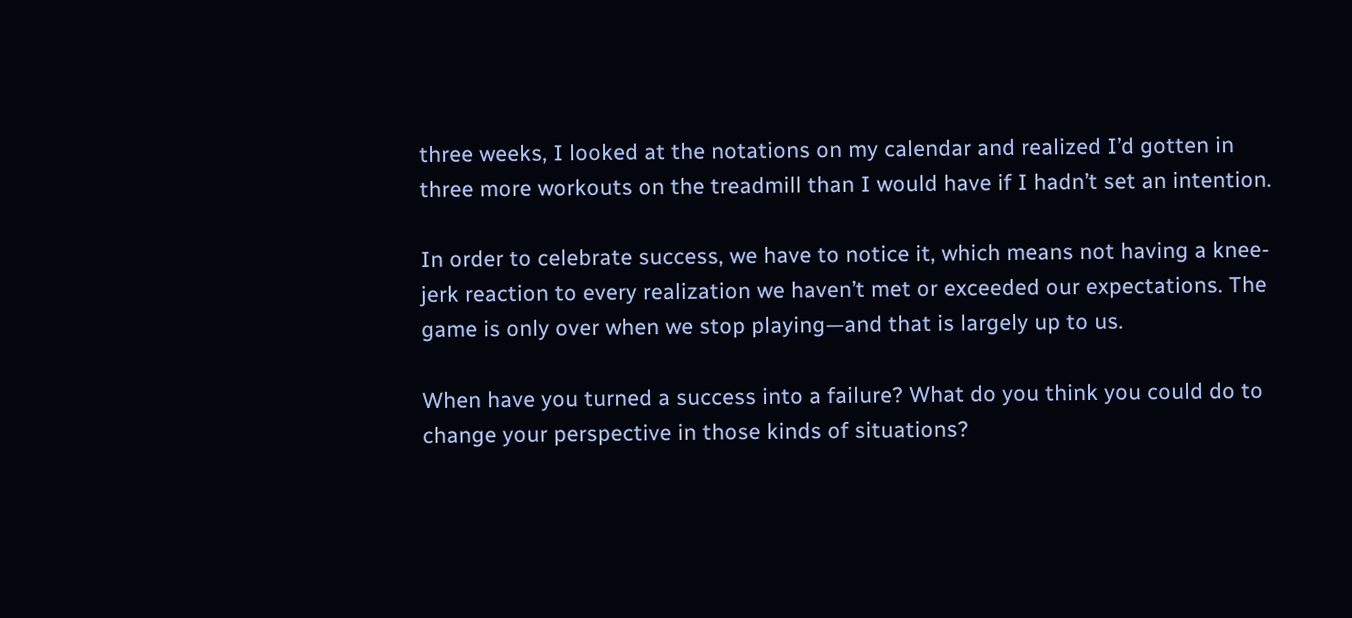three weeks, I looked at the notations on my calendar and realized I’d gotten in three more workouts on the treadmill than I would have if I hadn’t set an intention.

In order to celebrate success, we have to notice it, which means not having a knee-jerk reaction to every realization we haven’t met or exceeded our expectations. The game is only over when we stop playing—and that is largely up to us.

When have you turned a success into a failure? What do you think you could do to change your perspective in those kinds of situations?